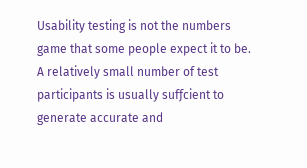Usability testing is not the numbers game that some people expect it to be. A relatively small number of test participants is usually sufƒcient to generate accurate and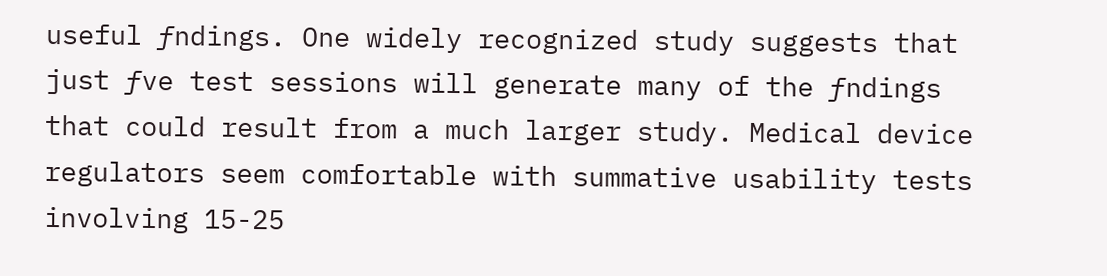useful ƒndings. One widely recognized study suggests that just ƒve test sessions will generate many of the ƒndings that could result from a much larger study. Medical device regulators seem comfortable with summative usability tests involving 15-25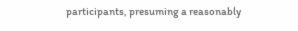participants, presuming a reasonably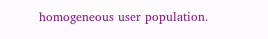homogeneous user population.